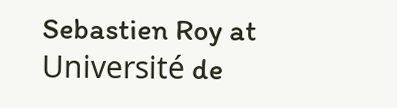Sebastien Roy at Université de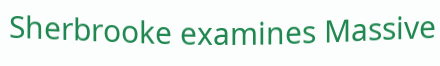Sherbrooke examines Massive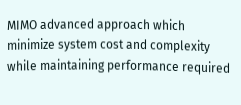MIMO advanced approach which minimize system cost and complexity while maintaining performance required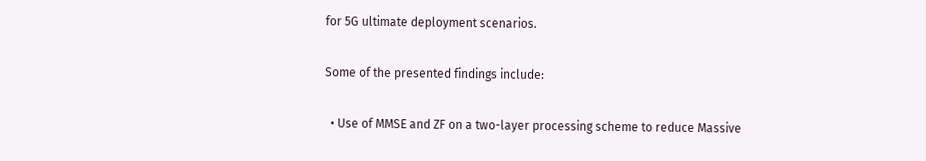for 5G ultimate deployment scenarios.

Some of the presented findings include:

  • Use of MMSE and ZF on a two-layer processing scheme to reduce Massive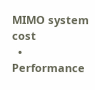MIMO system cost
  • Performance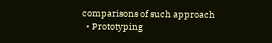comparisons of such approach
  • Prototyping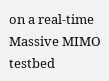on a real-time Massive MIMO testbed